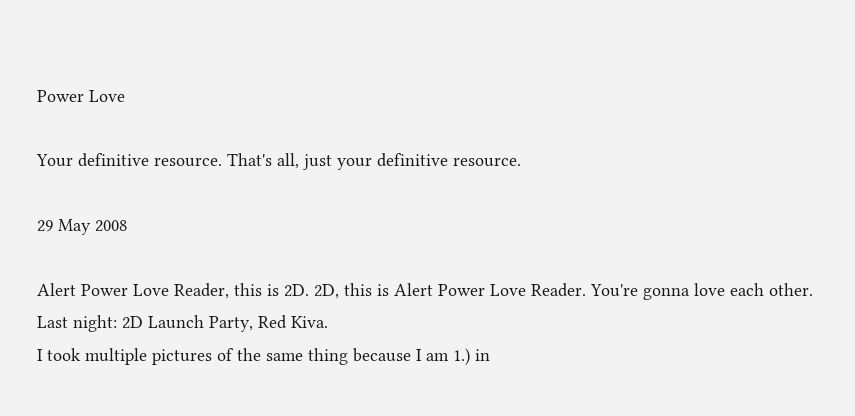Power Love

Your definitive resource. That's all, just your definitive resource.

29 May 2008

Alert Power Love Reader, this is 2D. 2D, this is Alert Power Love Reader. You're gonna love each other.
Last night: 2D Launch Party, Red Kiva.
I took multiple pictures of the same thing because I am 1.) in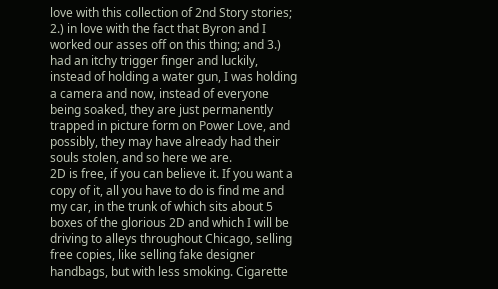love with this collection of 2nd Story stories; 2.) in love with the fact that Byron and I worked our asses off on this thing; and 3.) had an itchy trigger finger and luckily, instead of holding a water gun, I was holding a camera and now, instead of everyone being soaked, they are just permanently trapped in picture form on Power Love, and possibly, they may have already had their souls stolen, and so here we are.
2D is free, if you can believe it. If you want a copy of it, all you have to do is find me and my car, in the trunk of which sits about 5 boxes of the glorious 2D and which I will be driving to alleys throughout Chicago, selling free copies, like selling fake designer handbags, but with less smoking. Cigarette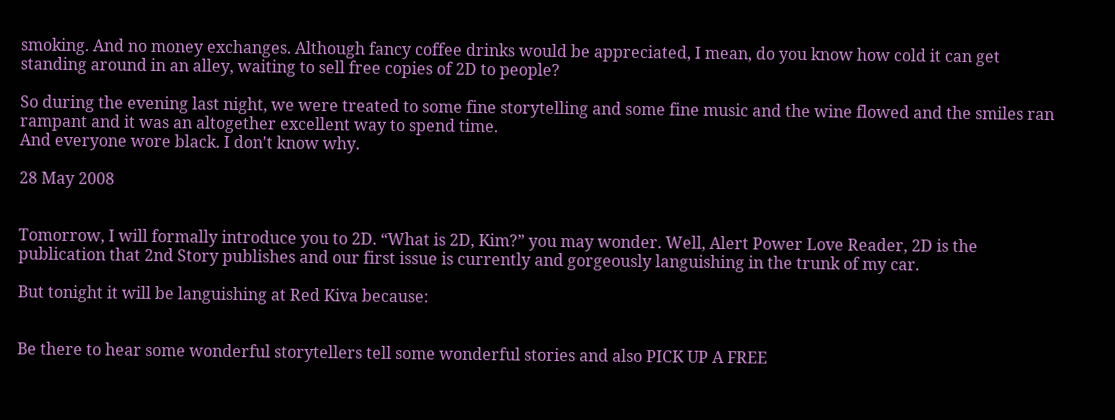smoking. And no money exchanges. Although fancy coffee drinks would be appreciated, I mean, do you know how cold it can get standing around in an alley, waiting to sell free copies of 2D to people?

So during the evening last night, we were treated to some fine storytelling and some fine music and the wine flowed and the smiles ran rampant and it was an altogether excellent way to spend time.
And everyone wore black. I don't know why.

28 May 2008


Tomorrow, I will formally introduce you to 2D. “What is 2D, Kim?” you may wonder. Well, Alert Power Love Reader, 2D is the publication that 2nd Story publishes and our first issue is currently and gorgeously languishing in the trunk of my car.

But tonight it will be languishing at Red Kiva because:


Be there to hear some wonderful storytellers tell some wonderful stories and also PICK UP A FREE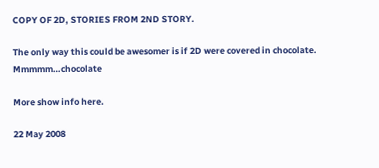COPY OF 2D, STORIES FROM 2ND STORY.

The only way this could be awesomer is if 2D were covered in chocolate. Mmmmm…chocolate

More show info here.

22 May 2008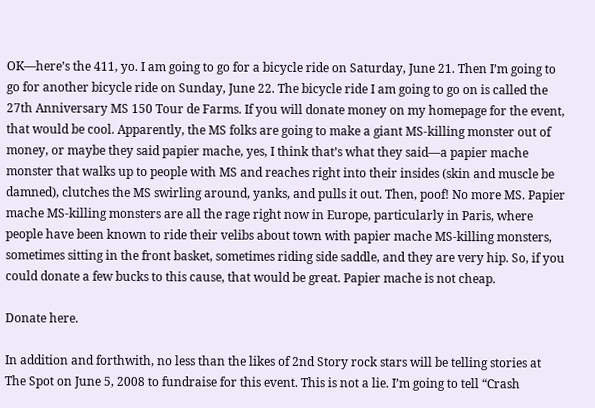OK—here’s the 411, yo. I am going to go for a bicycle ride on Saturday, June 21. Then I’m going to go for another bicycle ride on Sunday, June 22. The bicycle ride I am going to go on is called the 27th Anniversary MS 150 Tour de Farms. If you will donate money on my homepage for the event, that would be cool. Apparently, the MS folks are going to make a giant MS-killing monster out of money, or maybe they said papier mache, yes, I think that’s what they said—a papier mache monster that walks up to people with MS and reaches right into their insides (skin and muscle be damned), clutches the MS swirling around, yanks, and pulls it out. Then, poof! No more MS. Papier mache MS-killing monsters are all the rage right now in Europe, particularly in Paris, where people have been known to ride their velibs about town with papier mache MS-killing monsters, sometimes sitting in the front basket, sometimes riding side saddle, and they are very hip. So, if you could donate a few bucks to this cause, that would be great. Papier mache is not cheap.

Donate here.

In addition and forthwith, no less than the likes of 2nd Story rock stars will be telling stories at The Spot on June 5, 2008 to fundraise for this event. This is not a lie. I’m going to tell “Crash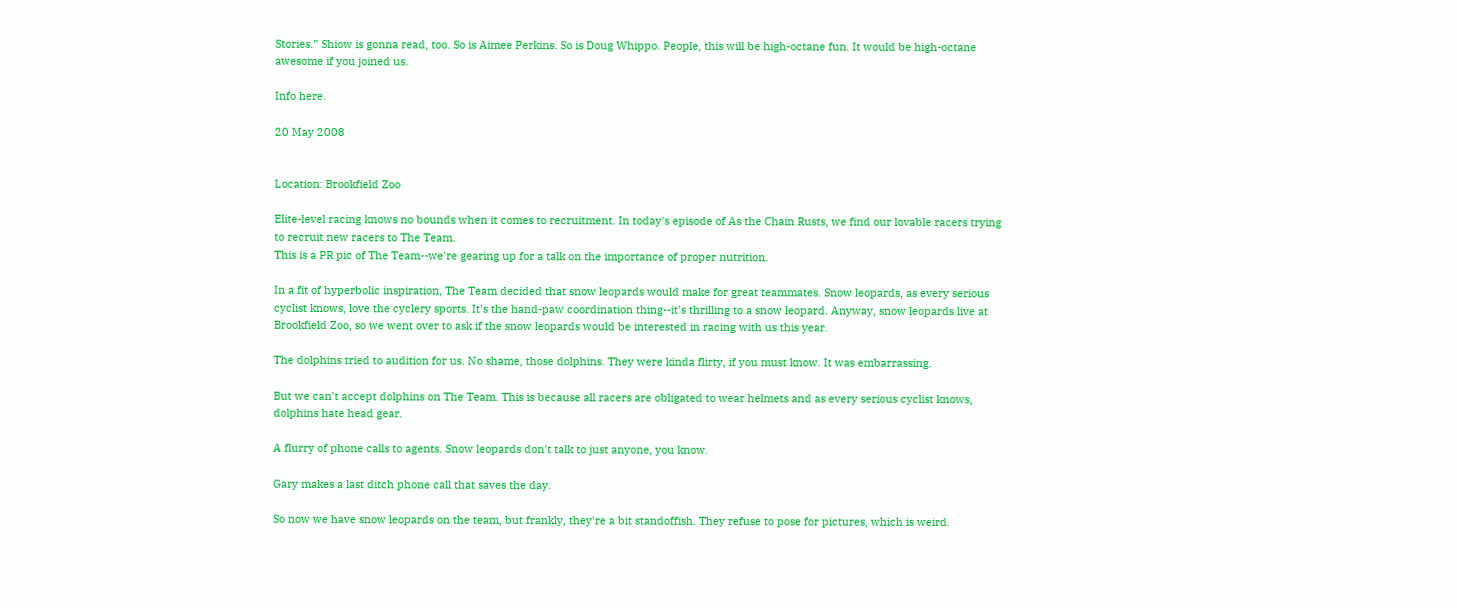Stories.” Shiow is gonna read, too. So is Aimee Perkins. So is Doug Whippo. People, this will be high-octane fun. It would be high-octane awesome if you joined us.

Info here.

20 May 2008


Location: Brookfield Zoo

Elite-level racing knows no bounds when it comes to recruitment. In today's episode of As the Chain Rusts, we find our lovable racers trying to recruit new racers to The Team.
This is a PR pic of The Team--we're gearing up for a talk on the importance of proper nutrition.

In a fit of hyperbolic inspiration, The Team decided that snow leopards would make for great teammates. Snow leopards, as every serious cyclist knows, love the cyclery sports. It's the hand-paw coordination thing--it's thrilling to a snow leopard. Anyway, snow leopards live at Brookfield Zoo, so we went over to ask if the snow leopards would be interested in racing with us this year.

The dolphins tried to audition for us. No shame, those dolphins. They were kinda flirty, if you must know. It was embarrassing.

But we can't accept dolphins on The Team. This is because all racers are obligated to wear helmets and as every serious cyclist knows, dolphins hate head gear.

A flurry of phone calls to agents. Snow leopards don't talk to just anyone, you know.

Gary makes a last ditch phone call that saves the day.

So now we have snow leopards on the team, but frankly, they're a bit standoffish. They refuse to pose for pictures, which is weird.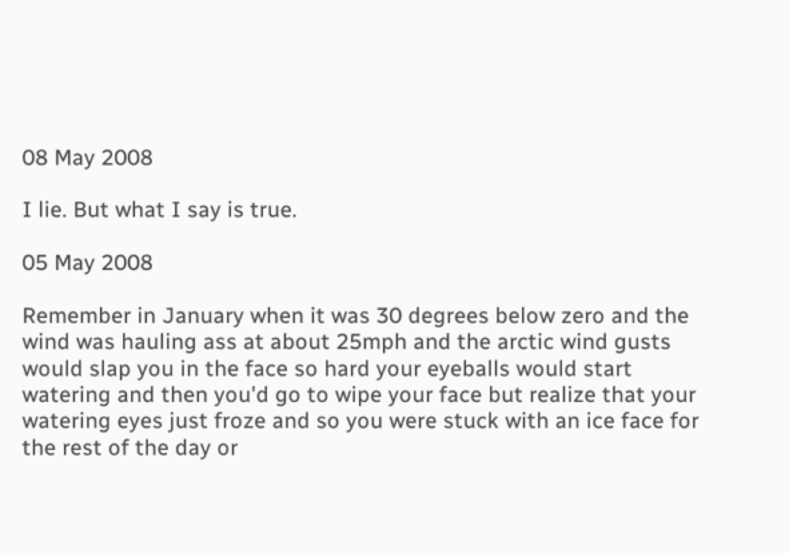08 May 2008

I lie. But what I say is true.

05 May 2008

Remember in January when it was 30 degrees below zero and the wind was hauling ass at about 25mph and the arctic wind gusts would slap you in the face so hard your eyeballs would start watering and then you'd go to wipe your face but realize that your watering eyes just froze and so you were stuck with an ice face for the rest of the day or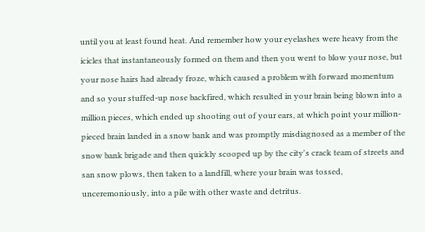until you at least found heat. And remember how your eyelashes were heavy from the icicles that instantaneously formed on them and then you went to blow your nose, but your nose hairs had already froze, which caused a problem with forward momentum and so your stuffed-up nose backfired, which resulted in your brain being blown into a million pieces, which ended up shooting out of your ears, at which point your million-pieced brain landed in a snow bank and was promptly misdiagnosed as a member of the snow bank brigade and then quickly scooped up by the city's crack team of streets and san snow plows, then taken to a landfill, where your brain was tossed, unceremoniously, into a pile with other waste and detritus.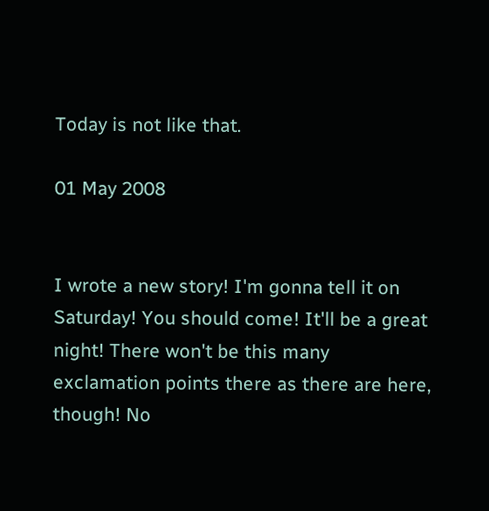Today is not like that.

01 May 2008


I wrote a new story! I'm gonna tell it on Saturday! You should come! It'll be a great night! There won't be this many exclamation points there as there are here, though! No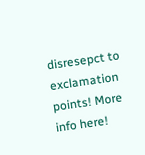disresepct to exclamation points! More info here!